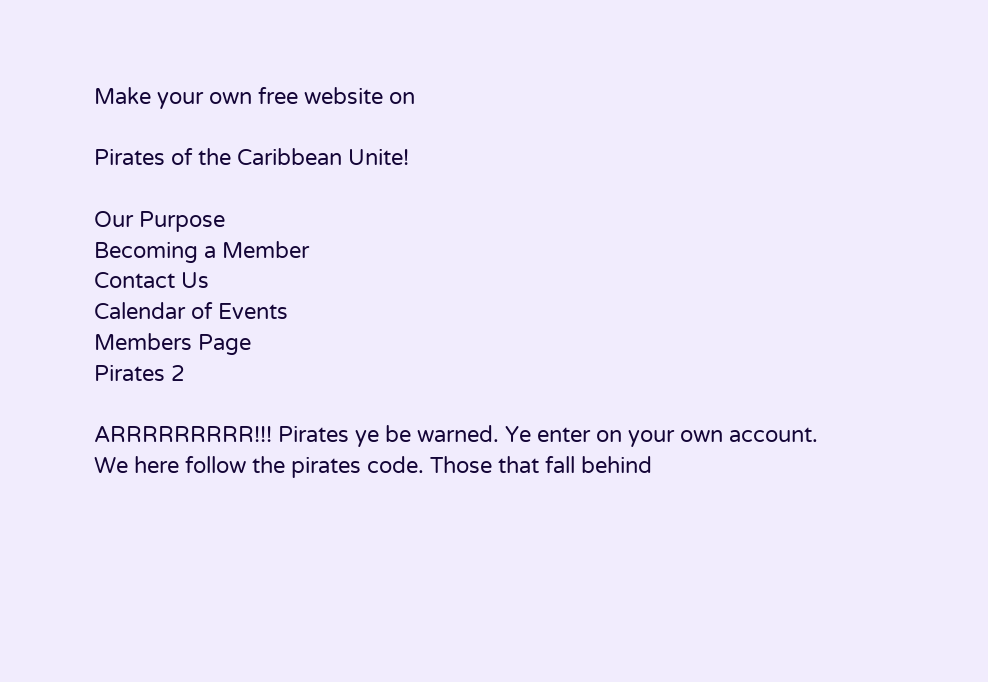Make your own free website on

Pirates of the Caribbean Unite!

Our Purpose
Becoming a Member
Contact Us
Calendar of Events
Members Page
Pirates 2

ARRRRRRRRR!!! Pirates ye be warned. Ye enter on your own account. We here follow the pirates code. Those that fall behind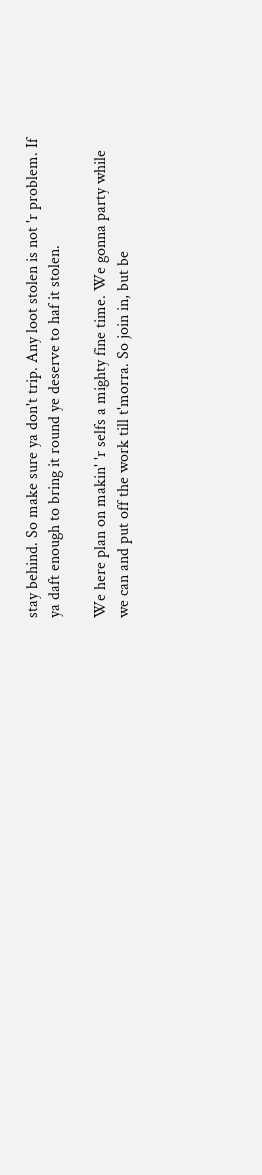stay behind. So make sure ya don't trip. Any loot stolen is not 'r problem. If ya daft enough to bring it round ye deserve to haf it stolen.

We here plan on makin' 'r selfs a mighty fine time. We gonna party while we can and put off the work till t'morra. So join in, but be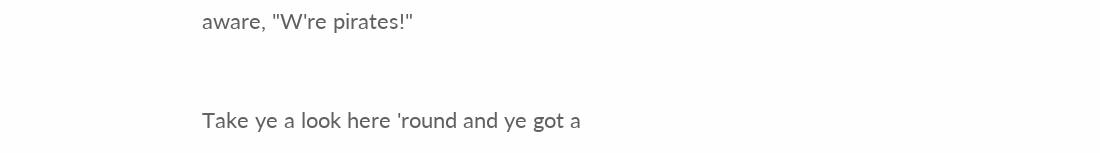aware, "W're pirates!"


Take ye a look here 'round and ye got a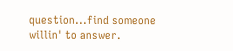question...find someone willin' to answer.